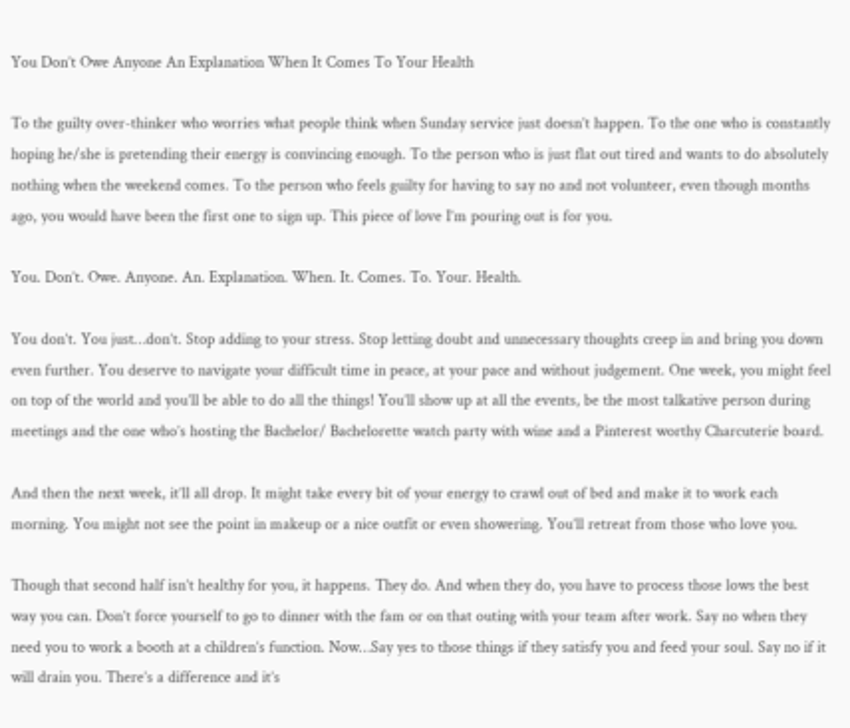You Don’t Owe Anyone An Explanation When It Comes To Your Health

To the guilty over-thinker who worries what people think when Sunday service just doesn’t happen. To the one who is constantly hoping he/she is pretending their energy is convincing enough. To the person who is just flat out tired and wants to do absolutely nothing when the weekend comes. To the person who feels guilty for having to say no and not volunteer, even though months ago, you would have been the first one to sign up. This piece of love I’m pouring out is for you.

You. Don’t. Owe. Anyone. An. Explanation. When. It. Comes. To. Your. Health.

You don’t. You just…don’t. Stop adding to your stress. Stop letting doubt and unnecessary thoughts creep in and bring you down even further. You deserve to navigate your difficult time in peace, at your pace and without judgement. One week, you might feel on top of the world and you’ll be able to do all the things! You’ll show up at all the events, be the most talkative person during meetings and the one who’s hosting the Bachelor/ Bachelorette watch party with wine and a Pinterest worthy Charcuterie board.

And then the next week, it’ll all drop. It might take every bit of your energy to crawl out of bed and make it to work each morning. You might not see the point in makeup or a nice outfit or even showering. You’ll retreat from those who love you.

Though that second half isn’t healthy for you, it happens. They do. And when they do, you have to process those lows the best way you can. Don’t force yourself to go to dinner with the fam or on that outing with your team after work. Say no when they need you to work a booth at a children’s function. Now…Say yes to those things if they satisfy you and feed your soul. Say no if it will drain you. There’s a difference and it’s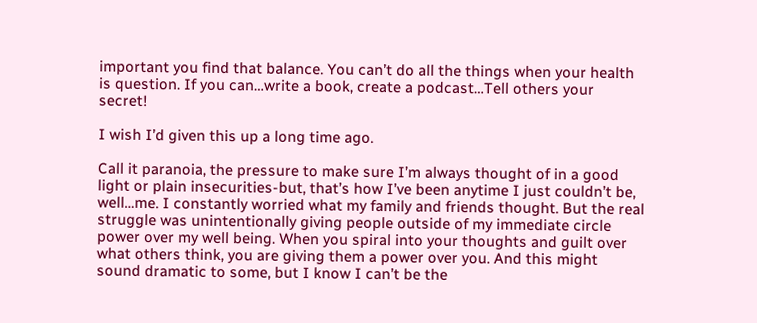important you find that balance. You can’t do all the things when your health is question. If you can…write a book, create a podcast…Tell others your secret!

I wish I’d given this up a long time ago.

Call it paranoia, the pressure to make sure I’m always thought of in a good light or plain insecurities-but, that’s how I’ve been anytime I just couldn’t be, well…me. I constantly worried what my family and friends thought. But the real struggle was unintentionally giving people outside of my immediate circle power over my well being. When you spiral into your thoughts and guilt over what others think, you are giving them a power over you. And this might sound dramatic to some, but I know I can’t be the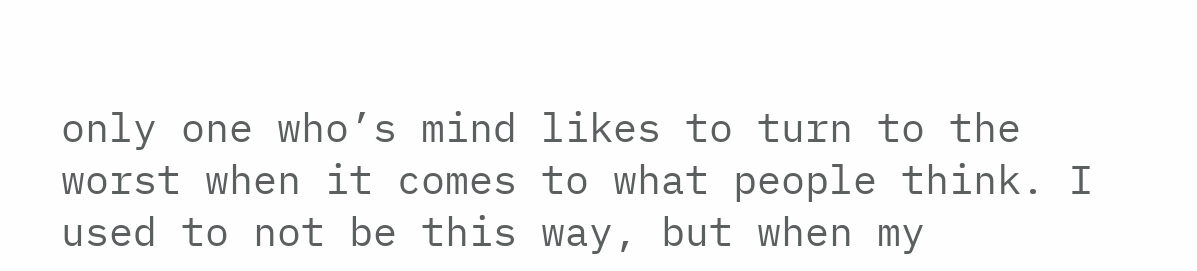only one who’s mind likes to turn to the worst when it comes to what people think. I used to not be this way, but when my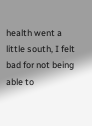health went a little south, I felt bad for not being able to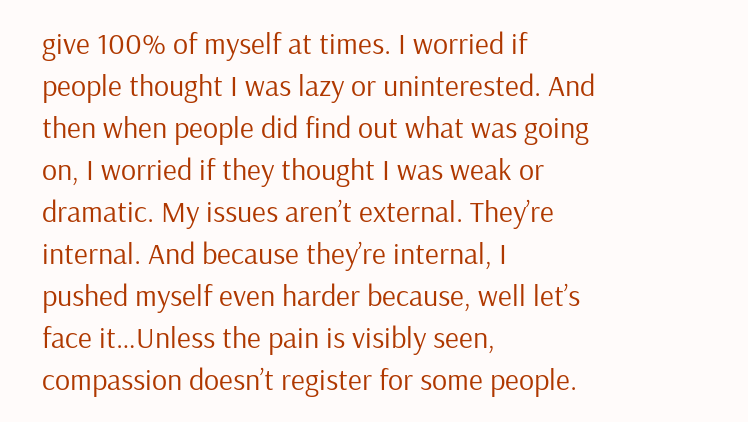give 100% of myself at times. I worried if people thought I was lazy or uninterested. And then when people did find out what was going on, I worried if they thought I was weak or dramatic. My issues aren’t external. They’re internal. And because they’re internal, I pushed myself even harder because, well let’s face it…Unless the pain is visibly seen, compassion doesn’t register for some people.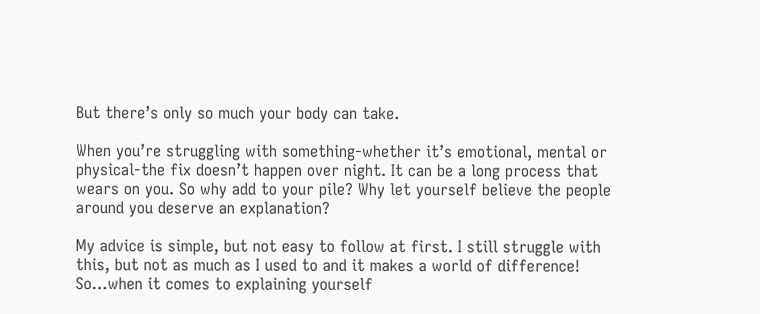But there’s only so much your body can take.

When you’re struggling with something-whether it’s emotional, mental or physical-the fix doesn’t happen over night. It can be a long process that wears on you. So why add to your pile? Why let yourself believe the people around you deserve an explanation?

My advice is simple, but not easy to follow at first. I still struggle with this, but not as much as I used to and it makes a world of difference! So…when it comes to explaining yourself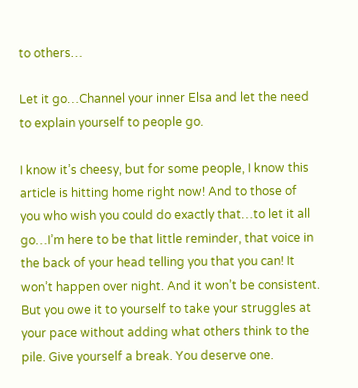to others…

Let it go…Channel your inner Elsa and let the need to explain yourself to people go.

I know it’s cheesy, but for some people, I know this article is hitting home right now! And to those of you who wish you could do exactly that…to let it all go…I’m here to be that little reminder, that voice in the back of your head telling you that you can! It won’t happen over night. And it won’t be consistent. But you owe it to yourself to take your struggles at your pace without adding what others think to the pile. Give yourself a break. You deserve one.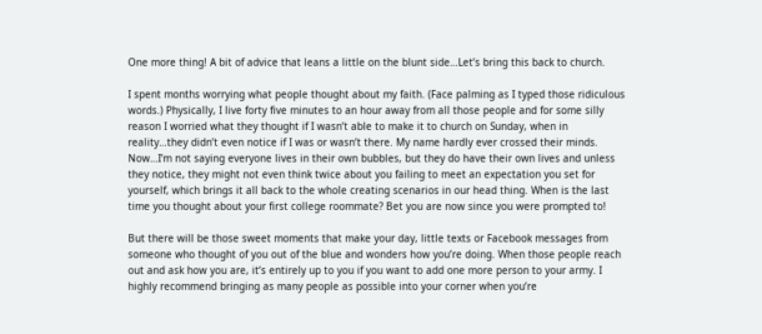One more thing! A bit of advice that leans a little on the blunt side…Let’s bring this back to church.

I spent months worrying what people thought about my faith. (Face palming as I typed those ridiculous words.) Physically, I live forty five minutes to an hour away from all those people and for some silly reason I worried what they thought if I wasn’t able to make it to church on Sunday, when in reality…they didn’t even notice if I was or wasn’t there. My name hardly ever crossed their minds. Now…I’m not saying everyone lives in their own bubbles, but they do have their own lives and unless they notice, they might not even think twice about you failing to meet an expectation you set for yourself, which brings it all back to the whole creating scenarios in our head thing. When is the last time you thought about your first college roommate? Bet you are now since you were prompted to!

But there will be those sweet moments that make your day, little texts or Facebook messages from someone who thought of you out of the blue and wonders how you’re doing. When those people reach out and ask how you are, it’s entirely up to you if you want to add one more person to your army. I highly recommend bringing as many people as possible into your corner when you’re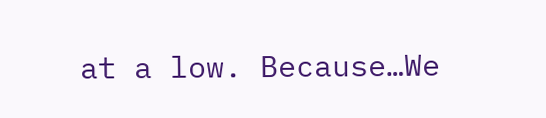at a low. Because…We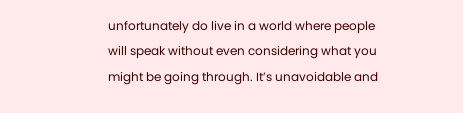unfortunately do live in a world where people will speak without even considering what you might be going through. It’s unavoidable and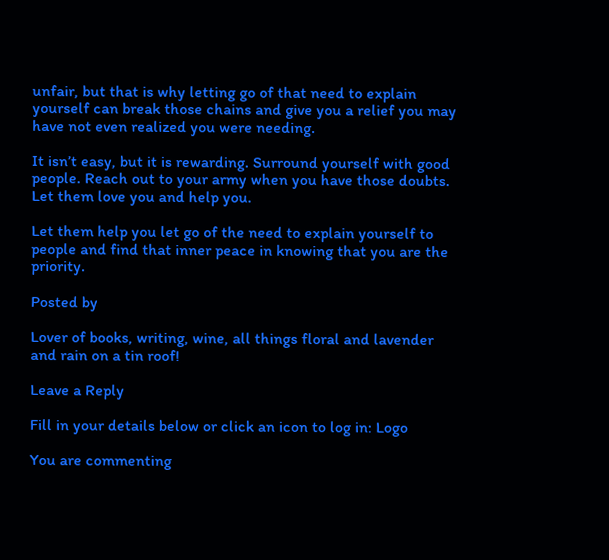unfair, but that is why letting go of that need to explain yourself can break those chains and give you a relief you may have not even realized you were needing.

It isn’t easy, but it is rewarding. Surround yourself with good people. Reach out to your army when you have those doubts. Let them love you and help you.

Let them help you let go of the need to explain yourself to people and find that inner peace in knowing that you are the priority.

Posted by

Lover of books, writing, wine, all things floral and lavender and rain on a tin roof!

Leave a Reply

Fill in your details below or click an icon to log in: Logo

You are commenting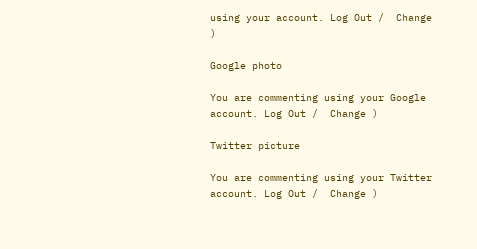using your account. Log Out /  Change )

Google photo

You are commenting using your Google account. Log Out /  Change )

Twitter picture

You are commenting using your Twitter account. Log Out /  Change )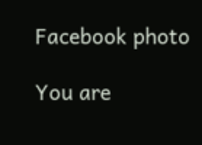Facebook photo

You are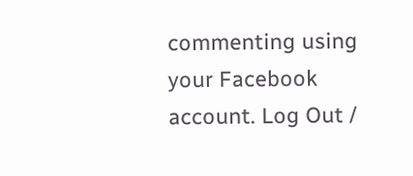commenting using your Facebook account. Log Out /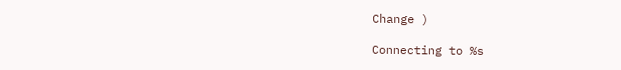Change )

Connecting to %s